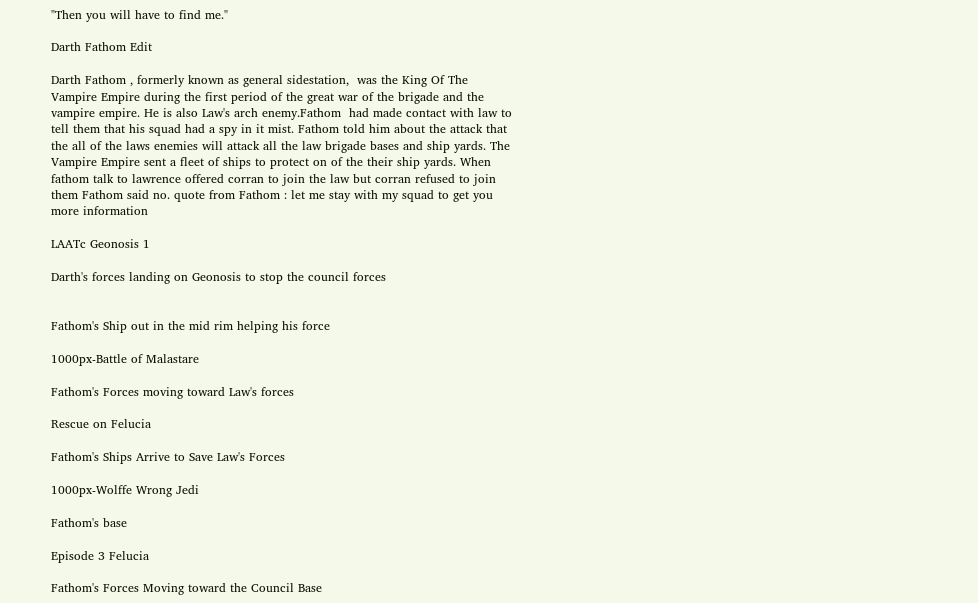"Then you will have to find me."

Darth Fathom Edit

Darth Fathom , formerly known as general sidestation,  was the King Of The Vampire Empire during the first period of the great war of the brigade and the vampire empire. He is also Law's arch enemy.Fathom  had made contact with law to tell them that his squad had a spy in it mist. Fathom told him about the attack that the all of the laws enemies will attack all the law brigade bases and ship yards. The Vampire Empire sent a fleet of ships to protect on of the their ship yards. When fathom talk to lawrence offered corran to join the law but corran refused to join them Fathom said no. quote from Fathom : let me stay with my squad to get you more information

LAATc Geonosis 1

Darth's forces landing on Geonosis to stop the council forces


Fathom's Ship out in the mid rim helping his force

1000px-Battle of Malastare

Fathom's Forces moving toward Law's forces

Rescue on Felucia

Fathom's Ships Arrive to Save Law's Forces

1000px-Wolffe Wrong Jedi

Fathom's base

Episode 3 Felucia

Fathom's Forces Moving toward the Council Base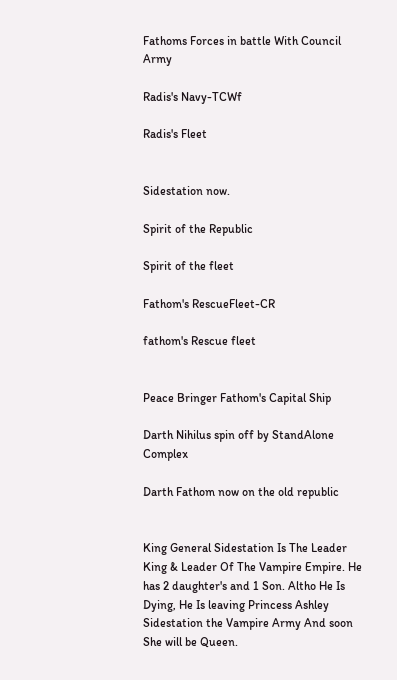Fathoms Forces in battle With Council Army

Radis's Navy-TCWf

Radis's Fleet


Sidestation now.

Spirit of the Republic

Spirit of the fleet

Fathom's RescueFleet-CR

fathom's Rescue fleet


Peace Bringer Fathom's Capital Ship

Darth Nihilus spin off by StandAlone Complex

Darth Fathom now on the old republic


King General Sidestation Is The Leader King & Leader Of The Vampire Empire. He has 2 daughter's and 1 Son. Altho He Is Dying, He Is leaving Princess Ashley Sidestation the Vampire Army And soon She will be Queen.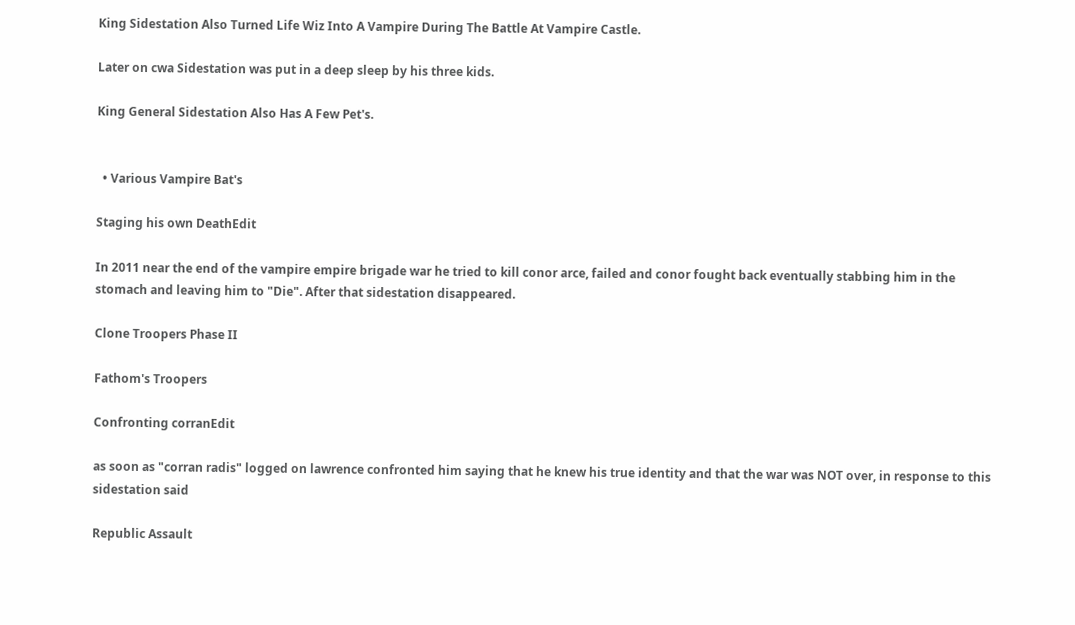King Sidestation Also Turned Life Wiz Into A Vampire During The Battle At Vampire Castle.

Later on cwa Sidestation was put in a deep sleep by his three kids.

King General Sidestation Also Has A Few Pet's.


  • Various Vampire Bat's

Staging his own DeathEdit

In 2011 near the end of the vampire empire brigade war he tried to kill conor arce, failed and conor fought back eventually stabbing him in the stomach and leaving him to "Die". After that sidestation disappeared.

Clone Troopers Phase II

Fathom's Troopers

Confronting corranEdit

as soon as "corran radis" logged on lawrence confronted him saying that he knew his true identity and that the war was NOT over, in response to this sidestation said

Republic Assault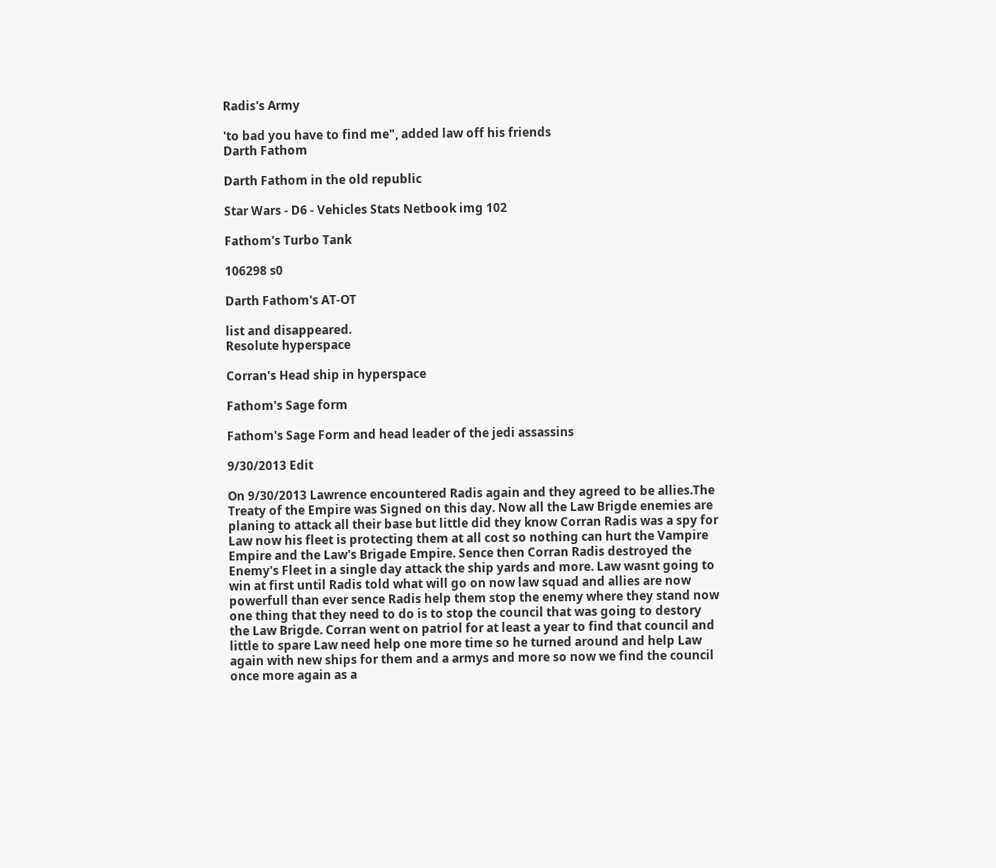Radis's Army

'to bad you have to find me", added law off his friends
Darth Fathom

Darth Fathom in the old republic

Star Wars - D6 - Vehicles Stats Netbook img 102

Fathom's Turbo Tank

106298 s0

Darth Fathom's AT-OT

list and disappeared.
Resolute hyperspace

Corran's Head ship in hyperspace

Fathom's Sage form

Fathom's Sage Form and head leader of the jedi assassins

9/30/2013 Edit

On 9/30/2013 Lawrence encountered Radis again and they agreed to be allies.The Treaty of the Empire was Signed on this day. Now all the Law Brigde enemies are planing to attack all their base but little did they know Corran Radis was a spy for Law now his fleet is protecting them at all cost so nothing can hurt the Vampire Empire and the Law's Brigade Empire. Sence then Corran Radis destroyed the Enemy's Fleet in a single day attack the ship yards and more. Law wasnt going to win at first until Radis told what will go on now law squad and allies are now powerfull than ever sence Radis help them stop the enemy where they stand now one thing that they need to do is to stop the council that was going to destory the Law Brigde. Corran went on patriol for at least a year to find that council and little to spare Law need help one more time so he turned around and help Law again with new ships for them and a armys and more so now we find the council once more again as a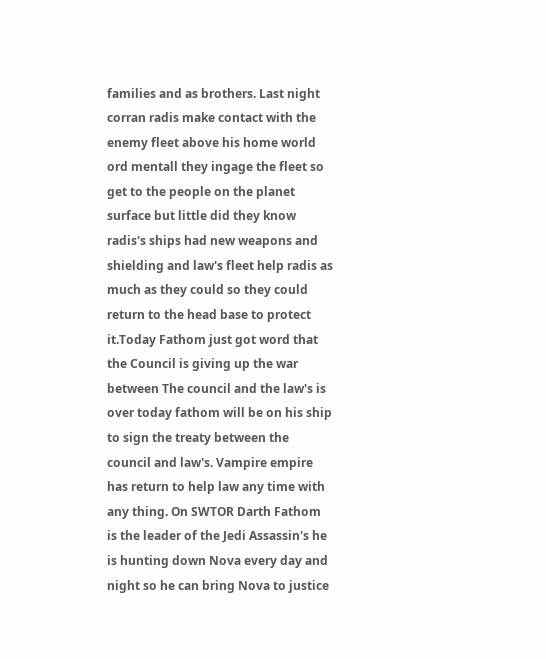families and as brothers. Last night corran radis make contact with the enemy fleet above his home world ord mentall they ingage the fleet so get to the people on the planet surface but little did they know radis's ships had new weapons and shielding and law's fleet help radis as much as they could so they could return to the head base to protect it.Today Fathom just got word that the Council is giving up the war between The council and the law's is over today fathom will be on his ship to sign the treaty between the council and law's. Vampire empire has return to help law any time with any thing. On SWTOR Darth Fathom is the leader of the Jedi Assassin's he is hunting down Nova every day and night so he can bring Nova to justice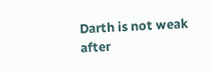Darth is not weak after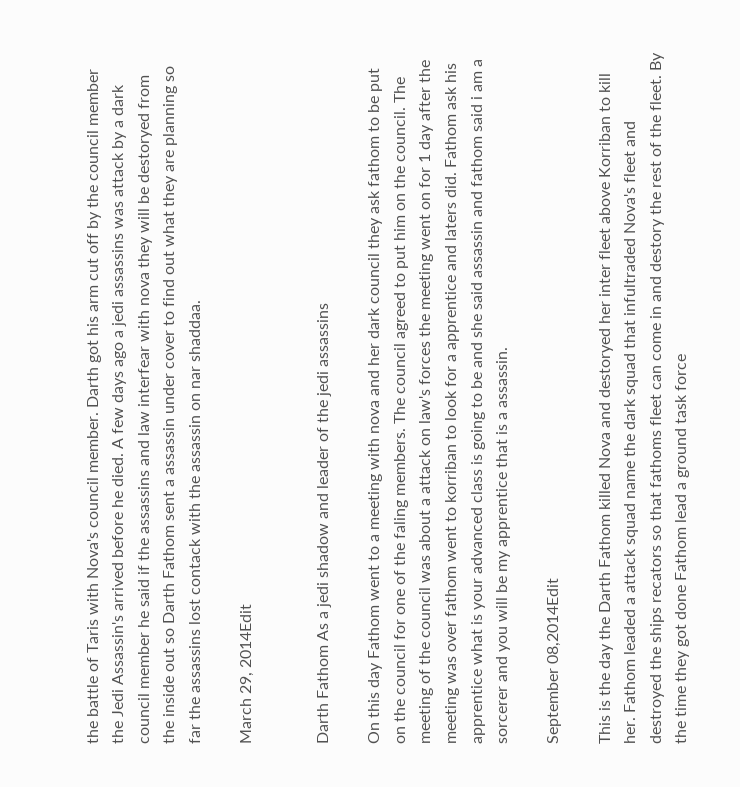the battle of Taris with Nova's council member. Darth got his arm cut off by the council member the Jedi Assassin's arrived before he died. A few days ago a jedi assassins was attack by a dark council member he said if the assassins and law interfear with nova they will be destoryed from the inside out so Darth Fathom sent a assassin under cover to find out what they are planning so far the assassins lost contack with the assassin on nar shaddaa.

March 29, 2014Edit


Darth Fathom As a jedi shadow and leader of the jedi assassins

On this day Fathom went to a meeting with nova and her dark council they ask fathom to be put on the council for one of the faling members. The council agreed to put him on the council. The meeting of the council was about a attack on law's forces the meeting went on for 1 day after the meeting was over fathom went to korriban to look for a apprentice and laters did. Fathom ask his apprentice what is your advanced class is going to be and she said assassin and fathom said i am a sorcerer and you will be my apprentice that is a assassin.

September 08,2014Edit

This is the day the Darth Fathom killed Nova and destoryed her inter fleet above Korriban to kill her. Fathom leaded a attack squad name the dark squad that infultraded Nova's fleet and destroyed the ships recators so that fathoms fleet can come in and destory the rest of the fleet. By the time they got done Fathom lead a ground task force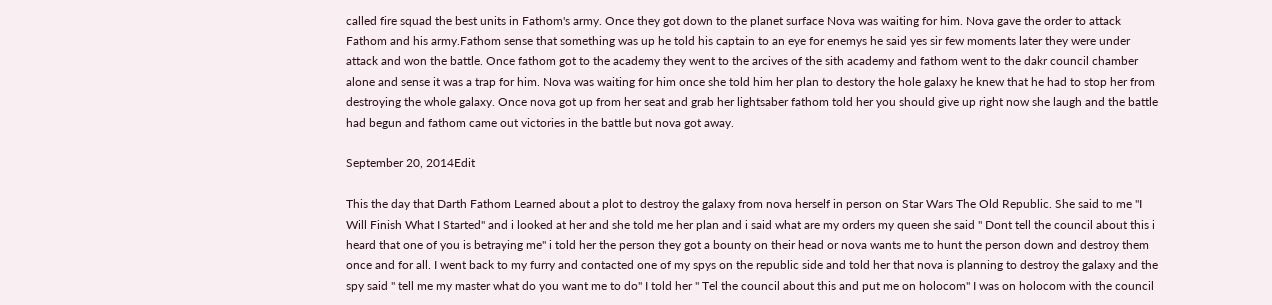called fire squad the best units in Fathom's army. Once they got down to the planet surface Nova was waiting for him. Nova gave the order to attack Fathom and his army.Fathom sense that something was up he told his captain to an eye for enemys he said yes sir few moments later they were under attack and won the battle. Once fathom got to the academy they went to the arcives of the sith academy and fathom went to the dakr council chamber alone and sense it was a trap for him. Nova was waiting for him once she told him her plan to destory the hole galaxy he knew that he had to stop her from destroying the whole galaxy. Once nova got up from her seat and grab her lightsaber fathom told her you should give up right now she laugh and the battle had begun and fathom came out victories in the battle but nova got away.

September 20, 2014Edit

This the day that Darth Fathom Learned about a plot to destroy the galaxy from nova herself in person on Star Wars The Old Republic. She said to me "I Will Finish What I Started" and i looked at her and she told me her plan and i said what are my orders my queen she said " Dont tell the council about this i heard that one of you is betraying me" i told her the person they got a bounty on their head or nova wants me to hunt the person down and destroy them once and for all. I went back to my furry and contacted one of my spys on the republic side and told her that nova is planning to destroy the galaxy and the spy said " tell me my master what do you want me to do" I told her " Tel the council about this and put me on holocom" I was on holocom with the council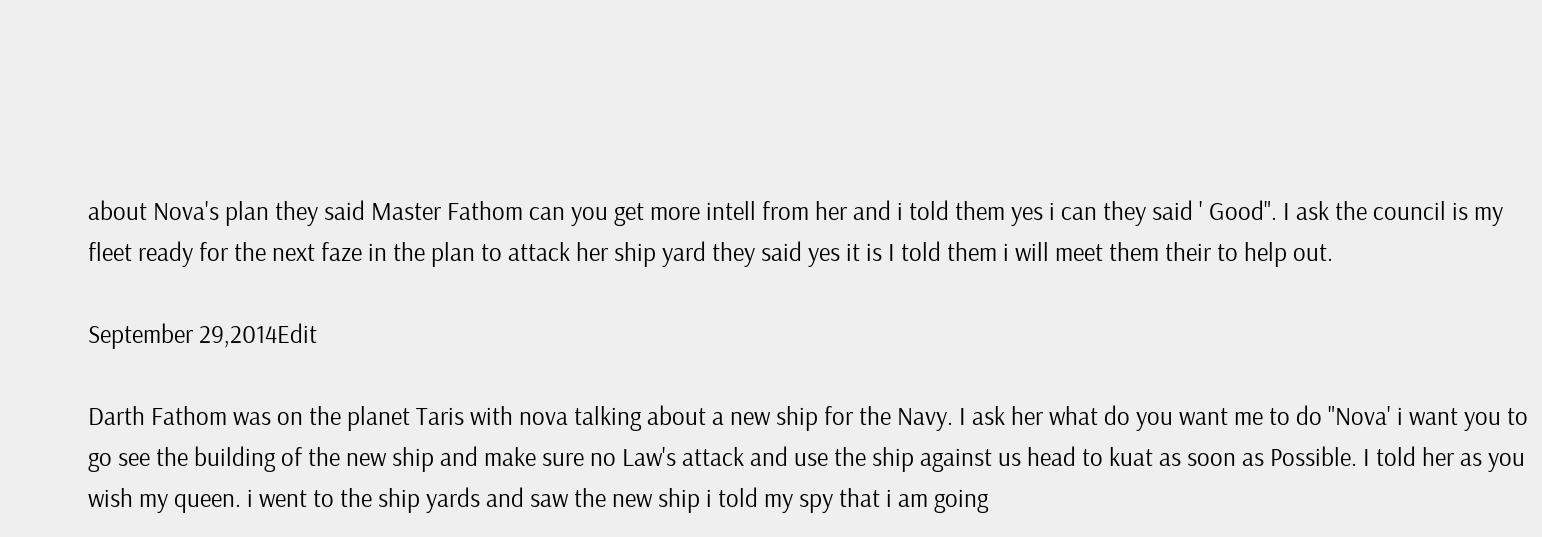about Nova's plan they said Master Fathom can you get more intell from her and i told them yes i can they said ' Good". I ask the council is my fleet ready for the next faze in the plan to attack her ship yard they said yes it is I told them i will meet them their to help out.

September 29,2014Edit

Darth Fathom was on the planet Taris with nova talking about a new ship for the Navy. I ask her what do you want me to do "Nova' i want you to go see the building of the new ship and make sure no Law's attack and use the ship against us head to kuat as soon as Possible. I told her as you wish my queen. i went to the ship yards and saw the new ship i told my spy that i am going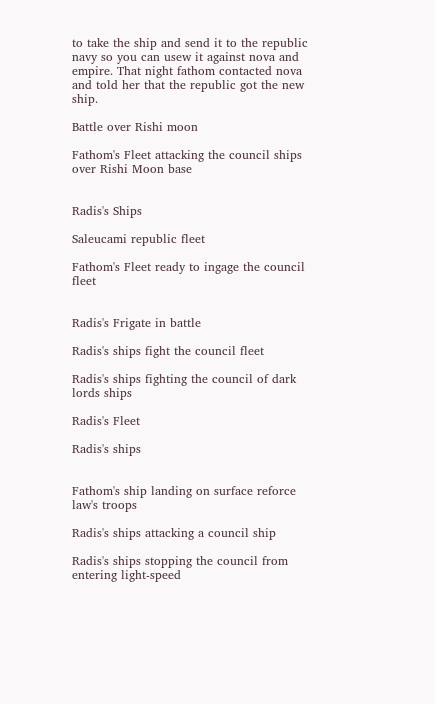to take the ship and send it to the republic navy so you can usew it against nova and empire. That night fathom contacted nova and told her that the republic got the new ship.

Battle over Rishi moon

Fathom's Fleet attacking the council ships over Rishi Moon base


Radis's Ships

Saleucami republic fleet

Fathom's Fleet ready to ingage the council fleet


Radis's Frigate in battle

Radis's ships fight the council fleet

Radis's ships fighting the council of dark lords ships

Radis's Fleet

Radis's ships


Fathom's ship landing on surface reforce law's troops

Radis's ships attacking a council ship

Radis's ships stopping the council from entering light-speed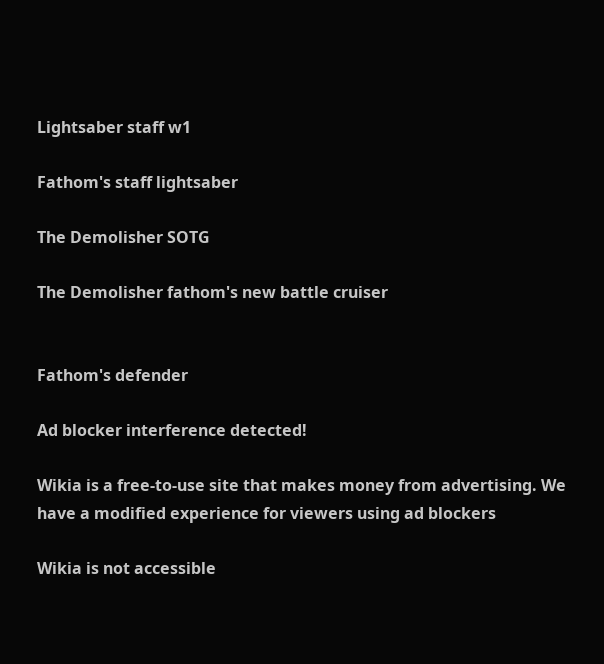Lightsaber staff w1

Fathom's staff lightsaber

The Demolisher SOTG

The Demolisher fathom's new battle cruiser


Fathom's defender

Ad blocker interference detected!

Wikia is a free-to-use site that makes money from advertising. We have a modified experience for viewers using ad blockers

Wikia is not accessible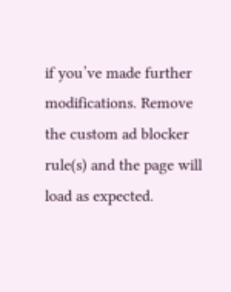if you’ve made further modifications. Remove the custom ad blocker rule(s) and the page will load as expected.